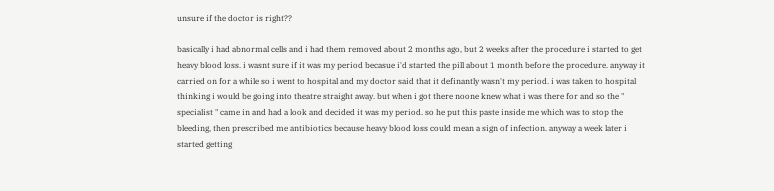unsure if the doctor is right??

basically i had abnormal cells and i had them removed about 2 months ago, but 2 weeks after the procedure i started to get heavy blood loss. i wasnt sure if it was my period becasue i'd started the pill about 1 month before the procedure. anyway it carried on for a while so i went to hospital and my doctor said that it definantly wasn't my period. i was taken to hospital thinking i would be going into theatre straight away. but when i got there noone knew what i was there for and so the " specialist " came in and had a look and decided it was my period. so he put this paste inside me which was to stop the bleeding, then prescribed me antibiotics because heavy blood loss could mean a sign of infection. anyway a week later i started getting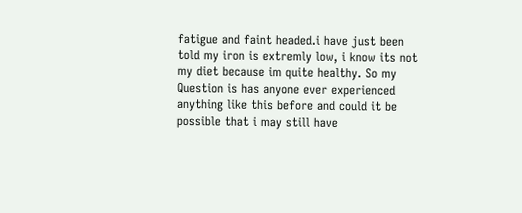fatigue and faint headed.i have just been told my iron is extremly low, i know its not my diet because im quite healthy. So my Question is has anyone ever experienced anything like this before and could it be possible that i may still have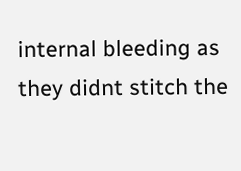internal bleeding as they didnt stitch the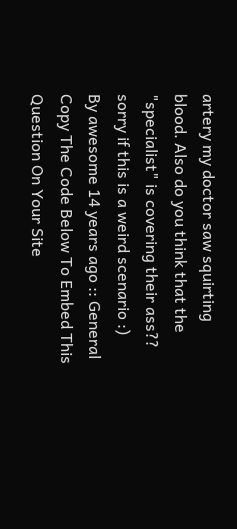artery my doctor saw squirting blood. Also do you think that the "specialist" is covering their ass?? sorry if this is a weird scenario :)
By awesome 14 years ago :: General
Copy The Code Below To Embed This Question On Your Site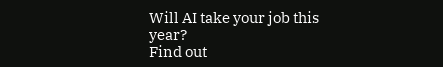Will AI take your job this year?
Find out